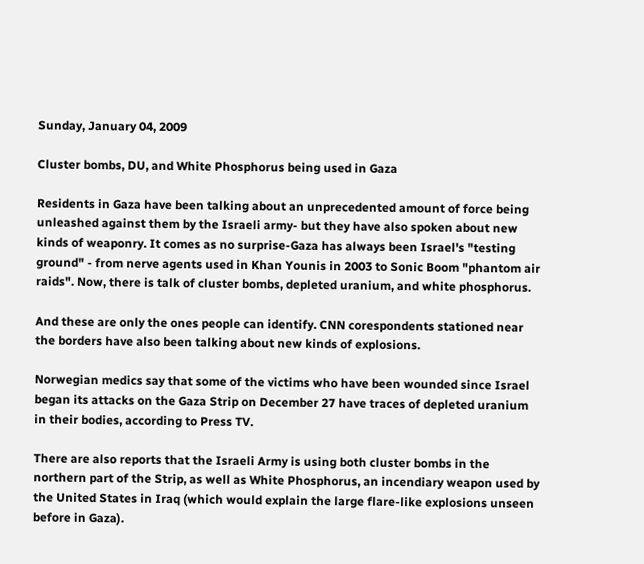Sunday, January 04, 2009

Cluster bombs, DU, and White Phosphorus being used in Gaza

Residents in Gaza have been talking about an unprecedented amount of force being unleashed against them by the Israeli army- but they have also spoken about new kinds of weaponry. It comes as no surprise-Gaza has always been Israel's "testing ground" - from nerve agents used in Khan Younis in 2003 to Sonic Boom "phantom air raids". Now, there is talk of cluster bombs, depleted uranium, and white phosphorus.

And these are only the ones people can identify. CNN corespondents stationed near the borders have also been talking about new kinds of explosions.

Norwegian medics say that some of the victims who have been wounded since Israel began its attacks on the Gaza Strip on December 27 have traces of depleted uranium in their bodies, according to Press TV.

There are also reports that the Israeli Army is using both cluster bombs in the northern part of the Strip, as well as White Phosphorus, an incendiary weapon used by the United States in Iraq (which would explain the large flare-like explosions unseen before in Gaza).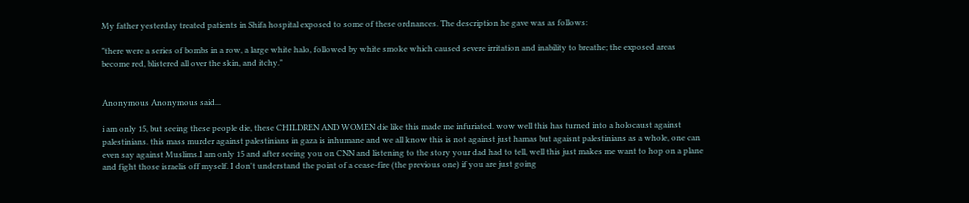My father yesterday treated patients in Shifa hospital exposed to some of these ordnances. The description he gave was as follows:

"there were a series of bombs in a row, a large white halo, followed by white smoke which caused severe irritation and inability to breathe; the exposed areas become red, blistered all over the skin, and itchy."


Anonymous Anonymous said...

i am only 15, but seeing these people die, these CHILDREN AND WOMEN die like this made me infuriated. wow well this has turned into a holocaust against palestinians. this mass murder against palestinians in gaza is inhumane and we all know this is not against just hamas but agaisnt palestinians as a whole, one can even say against Muslims.I am only 15 and after seeing you on CNN and listening to the story your dad had to tell, well this just makes me want to hop on a plane and fight those israelis off myself. I don't understand the point of a cease-fire (the previous one) if you are just going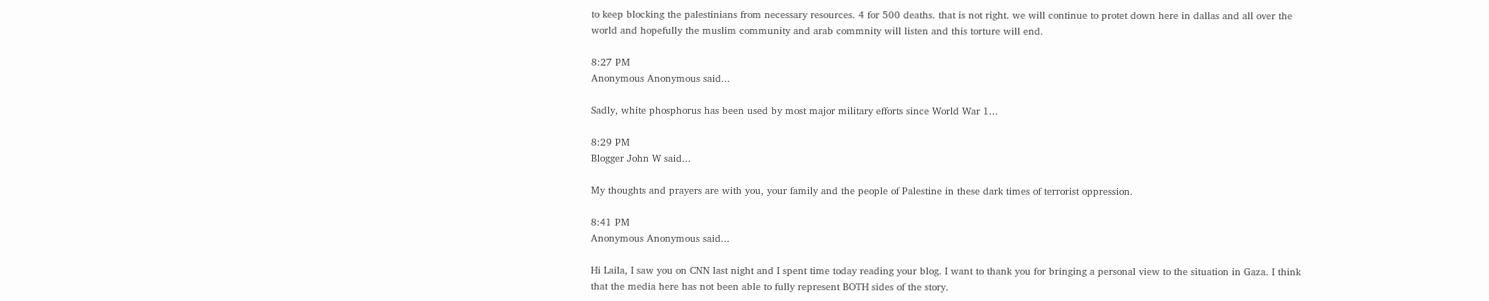to keep blocking the palestinians from necessary resources. 4 for 500 deaths. that is not right. we will continue to protet down here in dallas and all over the world and hopefully the muslim community and arab commnity will listen and this torture will end.

8:27 PM
Anonymous Anonymous said...

Sadly, white phosphorus has been used by most major military efforts since World War 1...

8:29 PM
Blogger John W said...

My thoughts and prayers are with you, your family and the people of Palestine in these dark times of terrorist oppression.

8:41 PM
Anonymous Anonymous said...

Hi Laila, I saw you on CNN last night and I spent time today reading your blog. I want to thank you for bringing a personal view to the situation in Gaza. I think that the media here has not been able to fully represent BOTH sides of the story.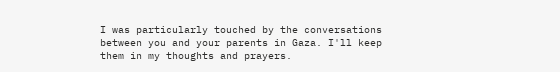I was particularly touched by the conversations between you and your parents in Gaza. I'll keep them in my thoughts and prayers.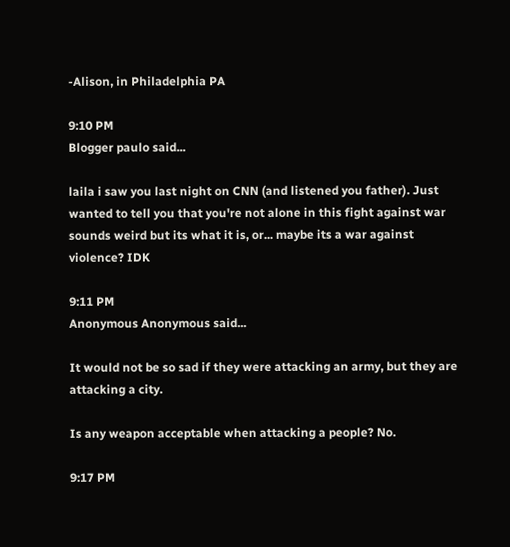-Alison, in Philadelphia PA

9:10 PM
Blogger paulo said...

laila i saw you last night on CNN (and listened you father). Just wanted to tell you that you're not alone in this fight against war sounds weird but its what it is, or... maybe its a war against violence? IDK

9:11 PM
Anonymous Anonymous said...

It would not be so sad if they were attacking an army, but they are attacking a city.

Is any weapon acceptable when attacking a people? No.

9:17 PM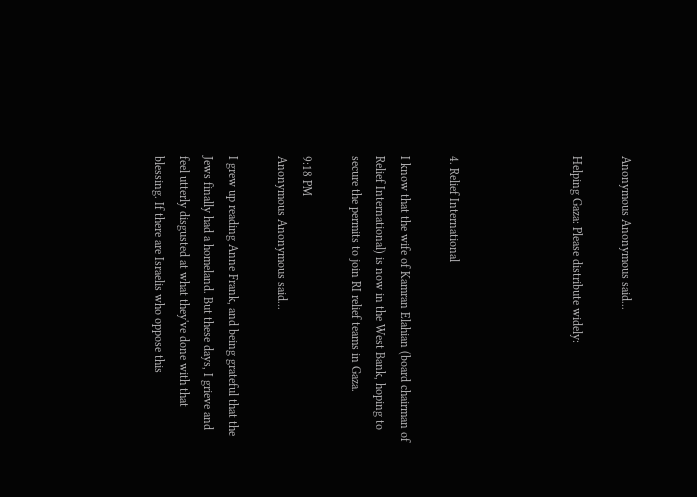Anonymous Anonymous said...

Helping Gaza: Please distribute widely:




4. Relief International

I know that the wife of Kamran Elahian (board chairman of Relief International) is now in the West Bank, hoping to secure the permits to join RI relief teams in Gaza.

9:18 PM
Anonymous Anonymous said...

I grew up reading Anne Frank, and being grateful that the Jews finally had a homeland. But these days, I grieve and feel utterly disgusted at what they've done with that blessing. If there are Israelis who oppose this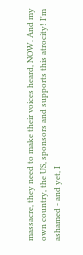massacre, they need to make their voices heard, NOW. And my own country, the US, sponsors and supports this atrocity! I'm ashamed - and yet, I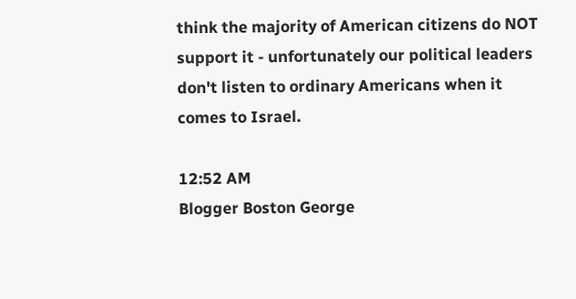think the majority of American citizens do NOT support it - unfortunately our political leaders don't listen to ordinary Americans when it comes to Israel.

12:52 AM
Blogger Boston George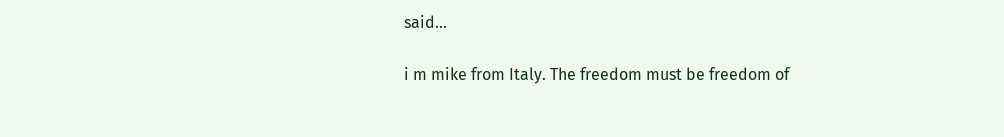said...

i m mike from Italy. The freedom must be freedom of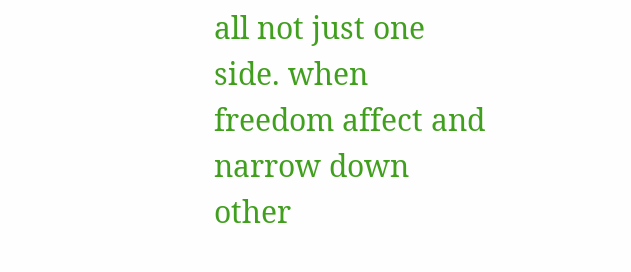all not just one side. when freedom affect and narrow down other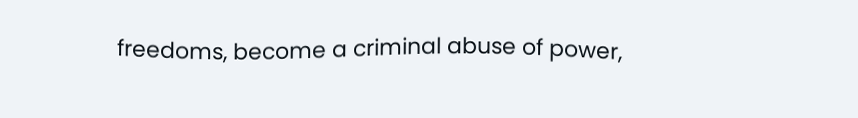freedoms, become a criminal abuse of power,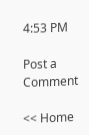4:53 PM

Post a Comment

<< Home